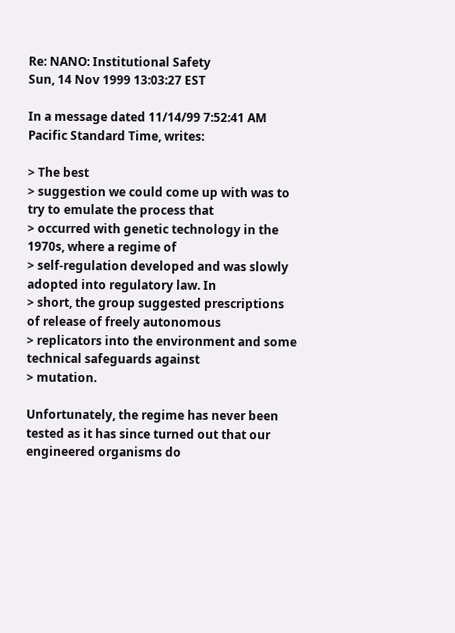Re: NANO: Institutional Safety
Sun, 14 Nov 1999 13:03:27 EST

In a message dated 11/14/99 7:52:41 AM Pacific Standard Time, writes:

> The best
> suggestion we could come up with was to try to emulate the process that
> occurred with genetic technology in the 1970s, where a regime of
> self-regulation developed and was slowly adopted into regulatory law. In
> short, the group suggested prescriptions of release of freely autonomous
> replicators into the environment and some technical safeguards against
> mutation.

Unfortunately, the regime has never been tested as it has since turned out that our engineered organisms do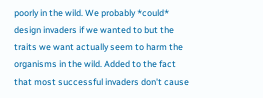poorly in the wild. We probably *could* design invaders if we wanted to but the traits we want actually seem to harm the organisms in the wild. Added to the fact that most successful invaders don't cause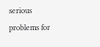serious problems for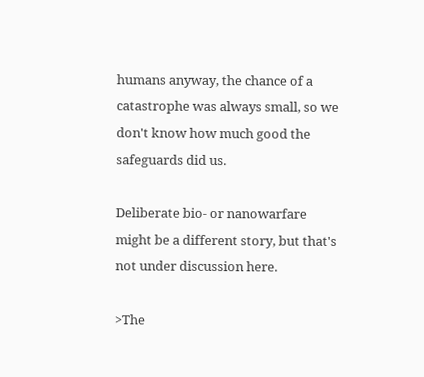humans anyway, the chance of a catastrophe was always small, so we don't know how much good the safeguards did us.

Deliberate bio- or nanowarfare might be a different story, but that's not under discussion here.

>The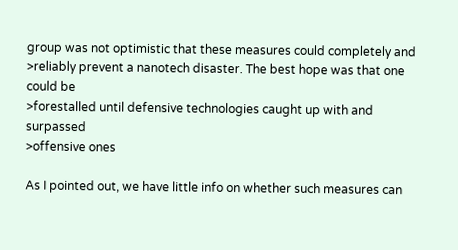group was not optimistic that these measures could completely and
>reliably prevent a nanotech disaster. The best hope was that one could be
>forestalled until defensive technologies caught up with and surpassed
>offensive ones

As I pointed out, we have little info on whether such measures can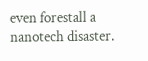even forestall a nanotech disaster.